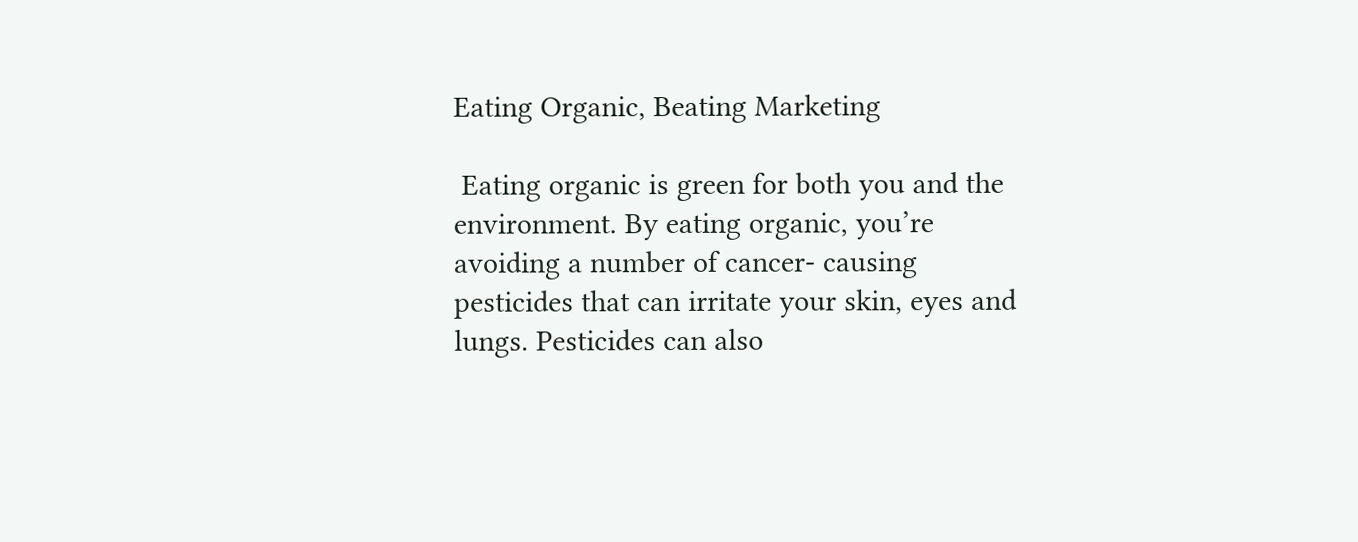Eating Organic, Beating Marketing

 Eating organic is green for both you and the environment. By eating organic, you’re avoiding a number of cancer- causing pesticides that can irritate your skin, eyes and lungs. Pesticides can also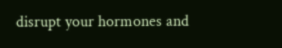disrupt your hormones and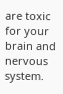are toxic for your brain and nervous system.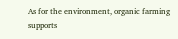As for the environment, organic farming supports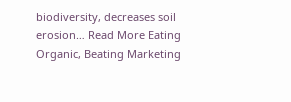biodiversity, decreases soil erosion… Read More Eating Organic, Beating Marketing